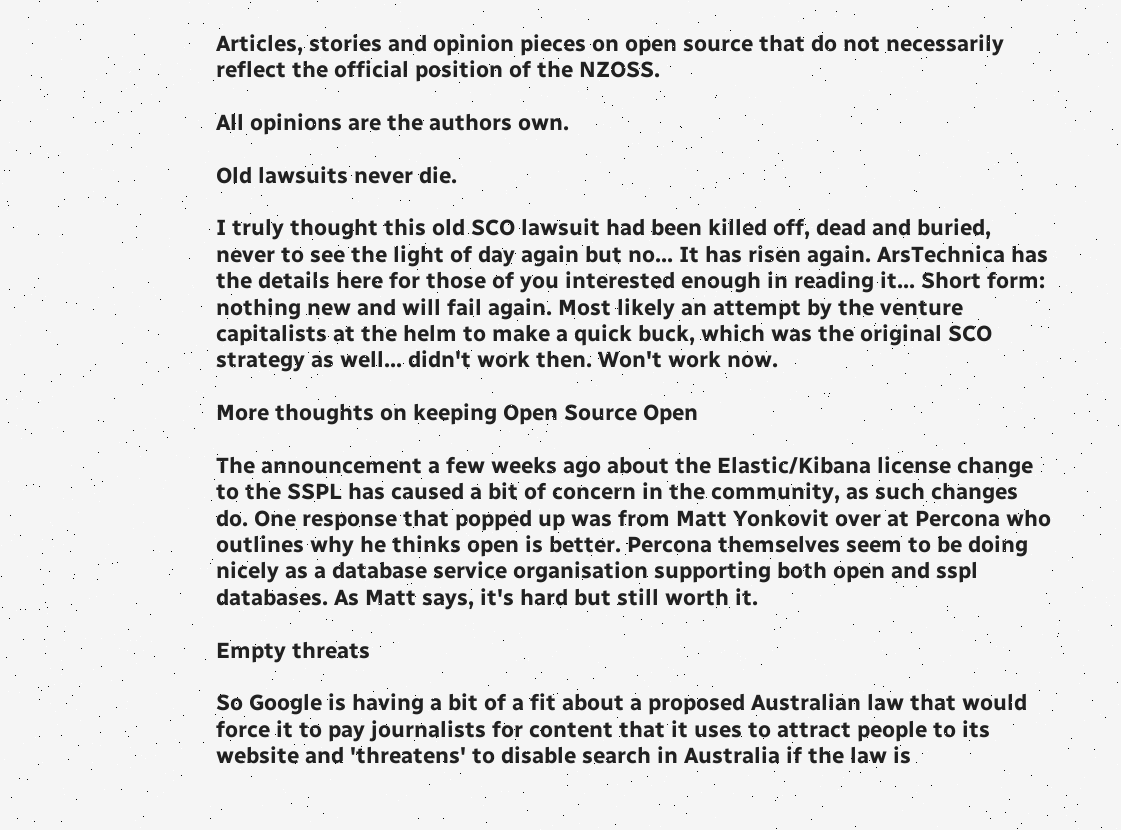Articles, stories and opinion pieces on open source that do not necessarily reflect the official position of the NZOSS.

All opinions are the authors own.

Old lawsuits never die.

I truly thought this old SCO lawsuit had been killed off, dead and buried, never to see the light of day again but no... It has risen again. ArsTechnica has the details here for those of you interested enough in reading it... Short form: nothing new and will fail again. Most likely an attempt by the venture capitalists at the helm to make a quick buck, which was the original SCO strategy as well... didn't work then. Won't work now.

More thoughts on keeping Open Source Open

The announcement a few weeks ago about the Elastic/Kibana license change to the SSPL has caused a bit of concern in the community, as such changes do. One response that popped up was from Matt Yonkovit over at Percona who outlines why he thinks open is better. Percona themselves seem to be doing nicely as a database service organisation supporting both open and sspl databases. As Matt says, it's hard but still worth it.

Empty threats

So Google is having a bit of a fit about a proposed Australian law that would force it to pay journalists for content that it uses to attract people to its website and 'threatens' to disable search in Australia if the law is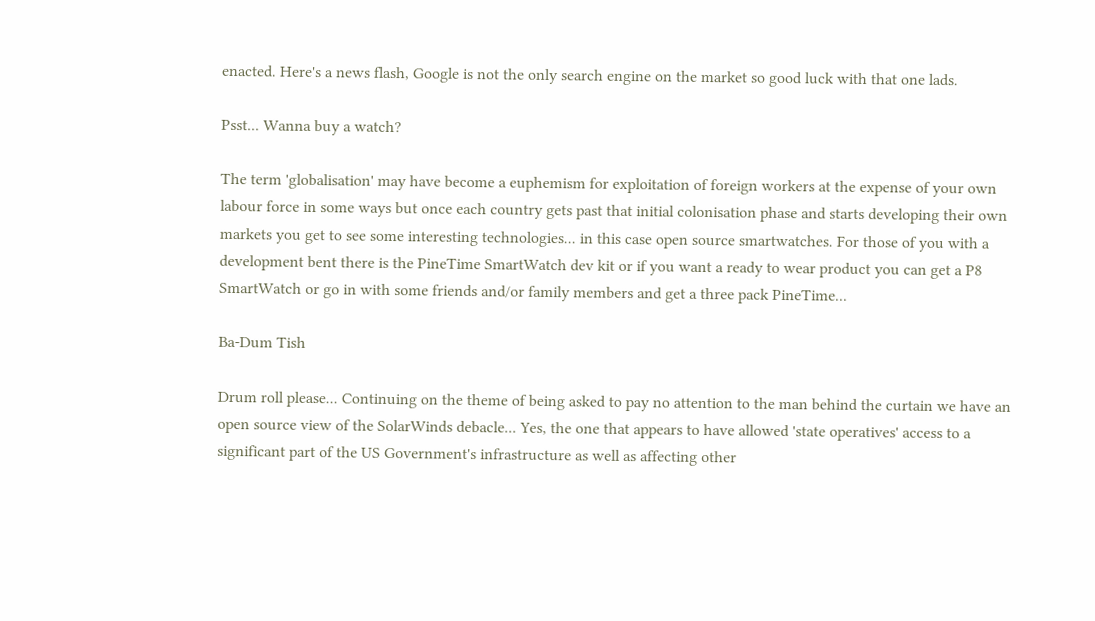enacted. Here's a news flash, Google is not the only search engine on the market so good luck with that one lads.

Psst... Wanna buy a watch?

The term 'globalisation' may have become a euphemism for exploitation of foreign workers at the expense of your own labour force in some ways but once each country gets past that initial colonisation phase and starts developing their own markets you get to see some interesting technologies... in this case open source smartwatches. For those of you with a development bent there is the PineTime SmartWatch dev kit or if you want a ready to wear product you can get a P8 SmartWatch or go in with some friends and/or family members and get a three pack PineTime...

Ba-Dum Tish

Drum roll please... Continuing on the theme of being asked to pay no attention to the man behind the curtain we have an open source view of the SolarWinds debacle... Yes, the one that appears to have allowed 'state operatives' access to a significant part of the US Government's infrastructure as well as affecting other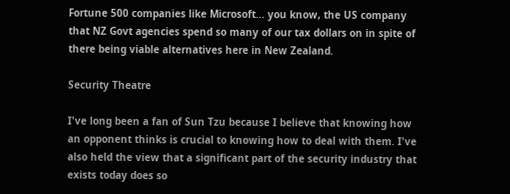Fortune 500 companies like Microsoft... you know, the US company that NZ Govt agencies spend so many of our tax dollars on in spite of there being viable alternatives here in New Zealand.

Security Theatre

I've long been a fan of Sun Tzu because I believe that knowing how an opponent thinks is crucial to knowing how to deal with them. I've also held the view that a significant part of the security industry that exists today does so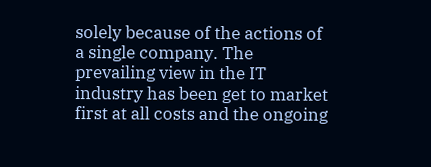solely because of the actions of a single company. The prevailing view in the IT industry has been get to market first at all costs and the ongoing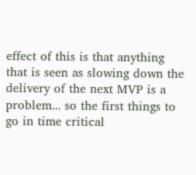effect of this is that anything that is seen as slowing down the delivery of the next MVP is a problem... so the first things to go in time critical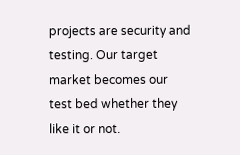projects are security and testing. Our target market becomes our test bed whether they like it or not.